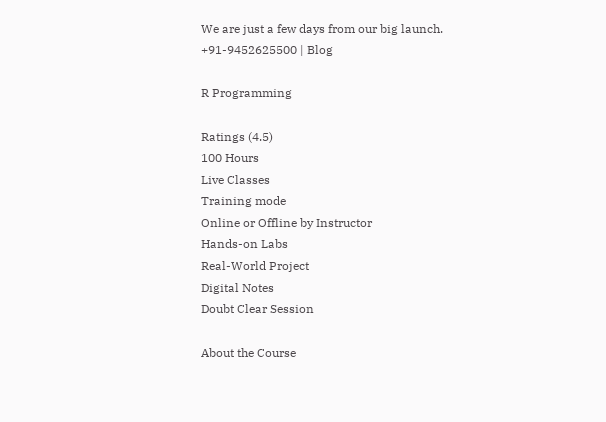We are just a few days from our big launch.
+91-9452625500 | Blog

R Programming

Ratings (4.5)
100 Hours
Live Classes
Training mode
Online or Offline by Instructor
Hands-on Labs
Real-World Project
Digital Notes
Doubt Clear Session

About the Course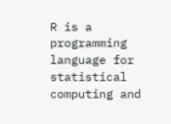R is a programming language for statistical computing and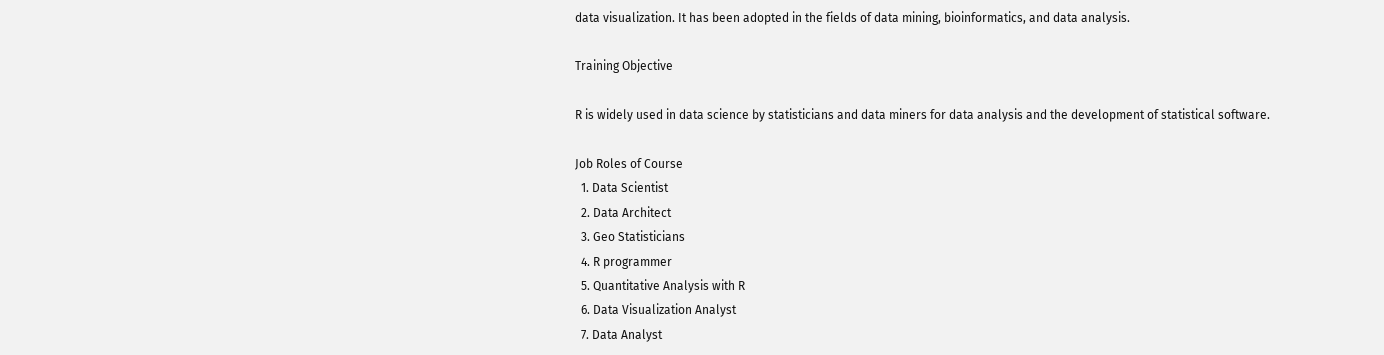data visualization. It has been adopted in the fields of data mining, bioinformatics, and data analysis.

Training Objective

R is widely used in data science by statisticians and data miners for data analysis and the development of statistical software.

Job Roles of Course
  1. Data Scientist
  2. Data Architect
  3. Geo Statisticians
  4. R programmer
  5. Quantitative Analysis with R
  6. Data Visualization Analyst
  7. Data Analyst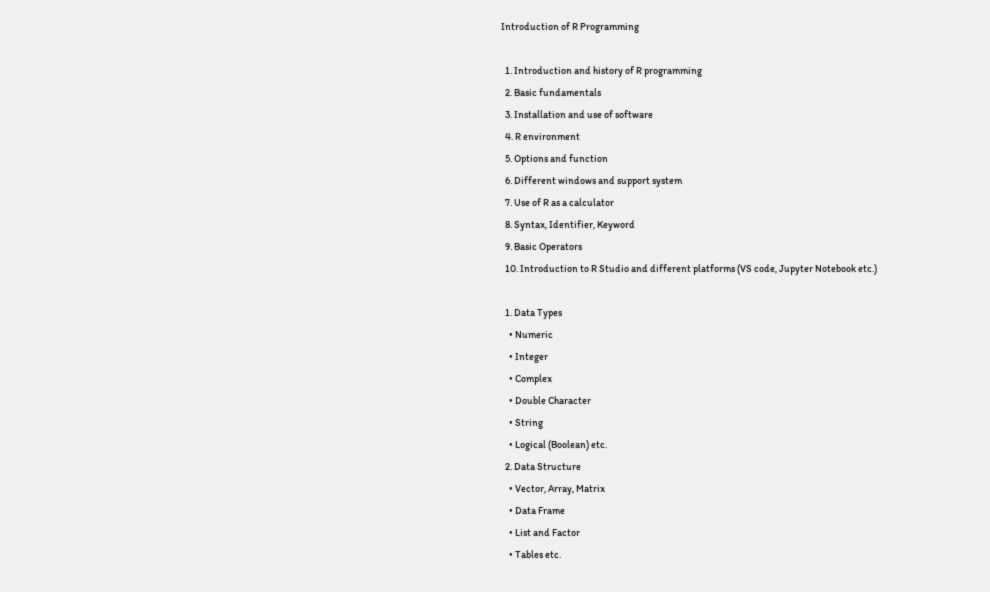Introduction of R Programming

  1. Introduction and history of R programming
  2. Basic fundamentals
  3. Installation and use of software
  4. R environment
  5. Options and function
  6. Different windows and support system
  7. Use of R as a calculator
  8. Syntax, Identifier, Keyword
  9. Basic Operators
  10. Introduction to R Studio and different platforms (VS code, Jupyter Notebook etc.)

  1. Data Types
    • Numeric
    • Integer
    • Complex
    • Double Character
    • String
    • Logical (Boolean) etc.
  2. Data Structure
    • Vector, Array, Matrix
    • Data Frame
    • List and Factor
    • Tables etc.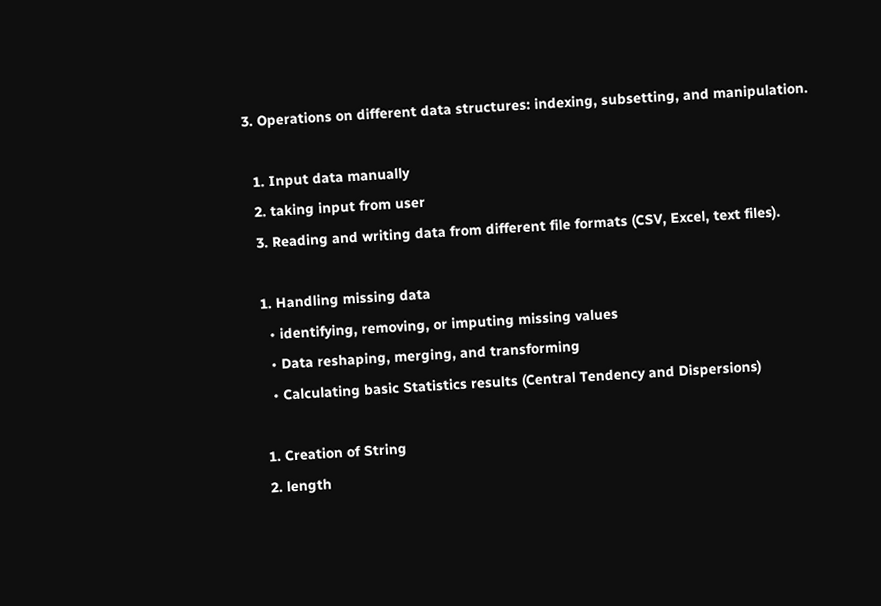3. Operations on different data structures: indexing, subsetting, and manipulation.

  1. Input data manually
  2. taking input from user
  3. Reading and writing data from different file formats (CSV, Excel, text files).

  1. Handling missing data
    • identifying, removing, or imputing missing values
    • Data reshaping, merging, and transforming
    • Calculating basic Statistics results (Central Tendency and Dispersions)

  1. Creation of String
  2. length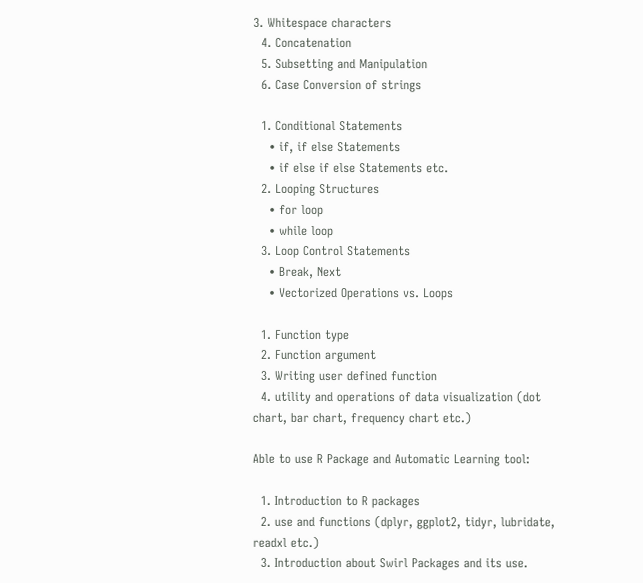3. Whitespace characters
  4. Concatenation
  5. Subsetting and Manipulation
  6. Case Conversion of strings

  1. Conditional Statements
    • if, if else Statements
    • if else if else Statements etc.
  2. Looping Structures
    • for loop
    • while loop
  3. Loop Control Statements
    • Break, Next
    • Vectorized Operations vs. Loops

  1. Function type
  2. Function argument
  3. Writing user defined function
  4. utility and operations of data visualization (dot chart, bar chart, frequency chart etc.)

Able to use R Package and Automatic Learning tool:

  1. Introduction to R packages
  2. use and functions (dplyr, ggplot2, tidyr, lubridate, readxl etc.)
  3. Introduction about Swirl Packages and its use.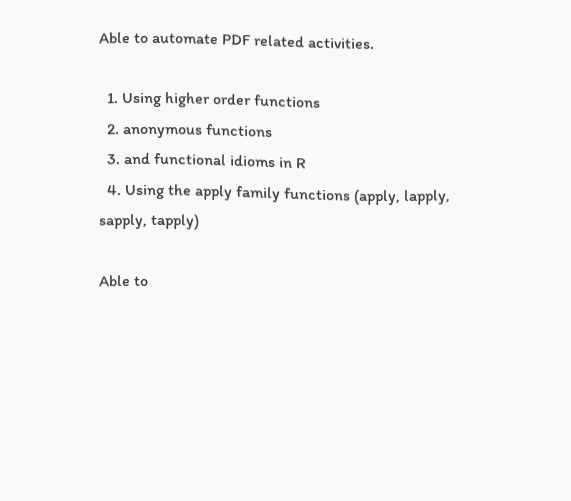Able to automate PDF related activities.

  1. Using higher order functions
  2. anonymous functions
  3. and functional idioms in R
  4. Using the apply family functions (apply, lapply, sapply, tapply)

Able to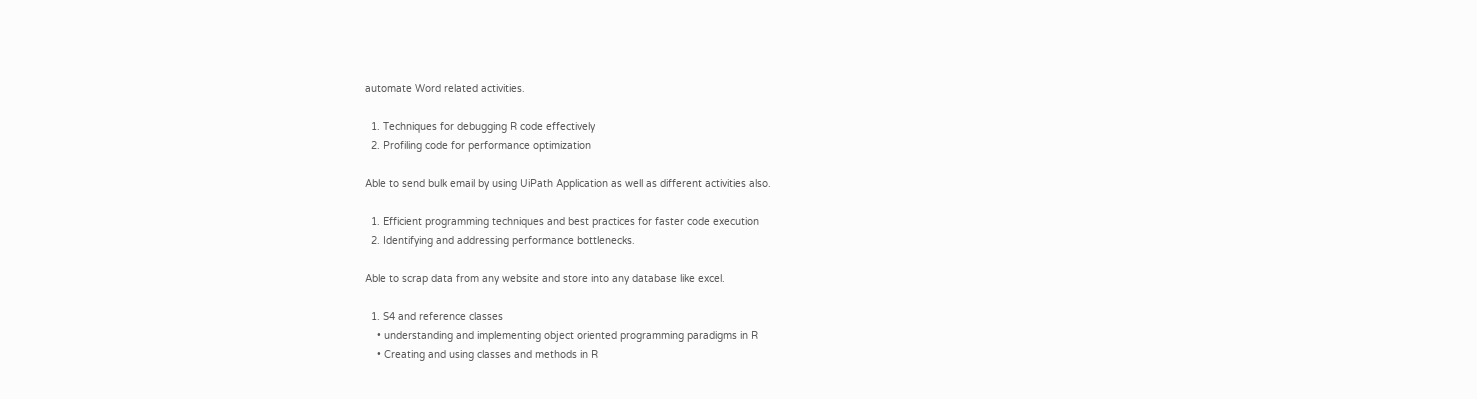automate Word related activities.

  1. Techniques for debugging R code effectively
  2. Profiling code for performance optimization

Able to send bulk email by using UiPath Application as well as different activities also.

  1. Efficient programming techniques and best practices for faster code execution
  2. Identifying and addressing performance bottlenecks.

Able to scrap data from any website and store into any database like excel.

  1. S4 and reference classes
    • understanding and implementing object oriented programming paradigms in R
    • Creating and using classes and methods in R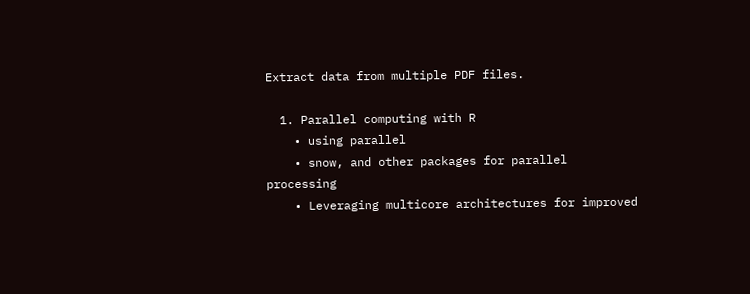Extract data from multiple PDF files.

  1. Parallel computing with R
    • using parallel
    • snow, and other packages for parallel processing
    • Leveraging multicore architectures for improved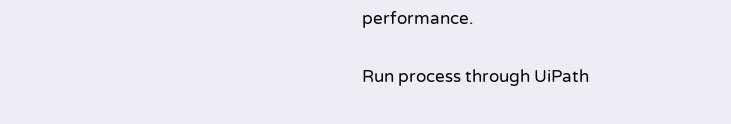performance.

Run process through UiPath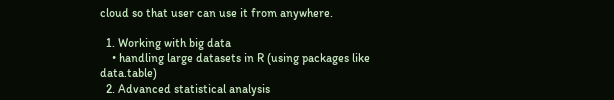cloud so that user can use it from anywhere.

  1. Working with big data
    • handling large datasets in R (using packages like data.table)
  2. Advanced statistical analysis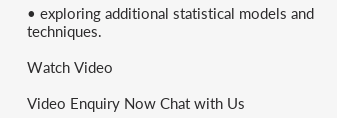• exploring additional statistical models and techniques.

Watch Video

Video Enquiry Now Chat with Us